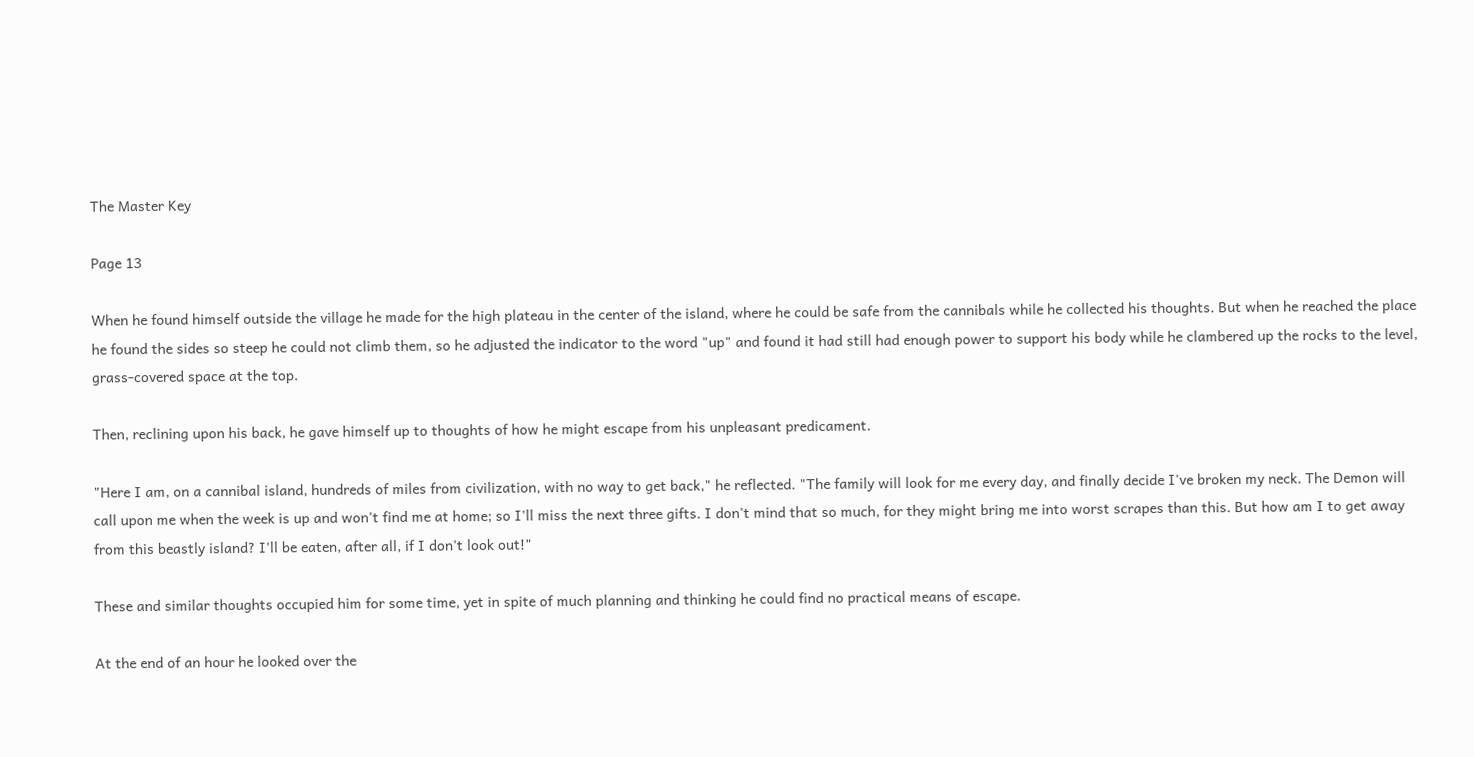The Master Key

Page 13

When he found himself outside the village he made for the high plateau in the center of the island, where he could be safe from the cannibals while he collected his thoughts. But when he reached the place he found the sides so steep he could not climb them, so he adjusted the indicator to the word "up" and found it had still had enough power to support his body while he clambered up the rocks to the level, grass-covered space at the top.

Then, reclining upon his back, he gave himself up to thoughts of how he might escape from his unpleasant predicament.

"Here I am, on a cannibal island, hundreds of miles from civilization, with no way to get back," he reflected. "The family will look for me every day, and finally decide I've broken my neck. The Demon will call upon me when the week is up and won't find me at home; so I'll miss the next three gifts. I don't mind that so much, for they might bring me into worst scrapes than this. But how am I to get away from this beastly island? I'll be eaten, after all, if I don't look out!"

These and similar thoughts occupied him for some time, yet in spite of much planning and thinking he could find no practical means of escape.

At the end of an hour he looked over the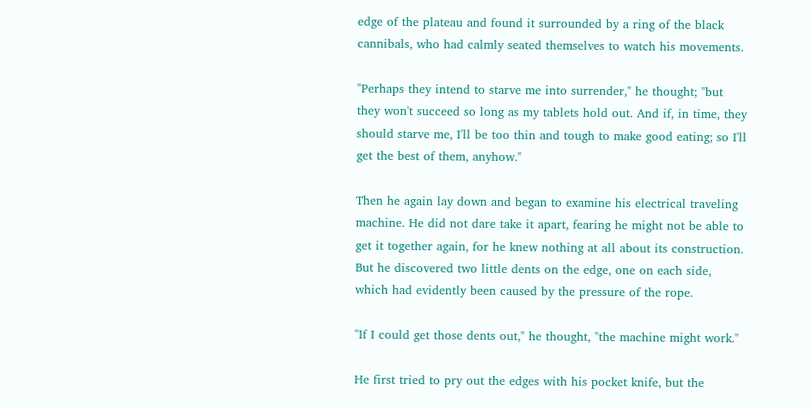edge of the plateau and found it surrounded by a ring of the black cannibals, who had calmly seated themselves to watch his movements.

"Perhaps they intend to starve me into surrender," he thought; "but they won't succeed so long as my tablets hold out. And if, in time, they should starve me, I'll be too thin and tough to make good eating; so I'll get the best of them, anyhow."

Then he again lay down and began to examine his electrical traveling machine. He did not dare take it apart, fearing he might not be able to get it together again, for he knew nothing at all about its construction. But he discovered two little dents on the edge, one on each side, which had evidently been caused by the pressure of the rope.

"If I could get those dents out," he thought, "the machine might work."

He first tried to pry out the edges with his pocket knife, but the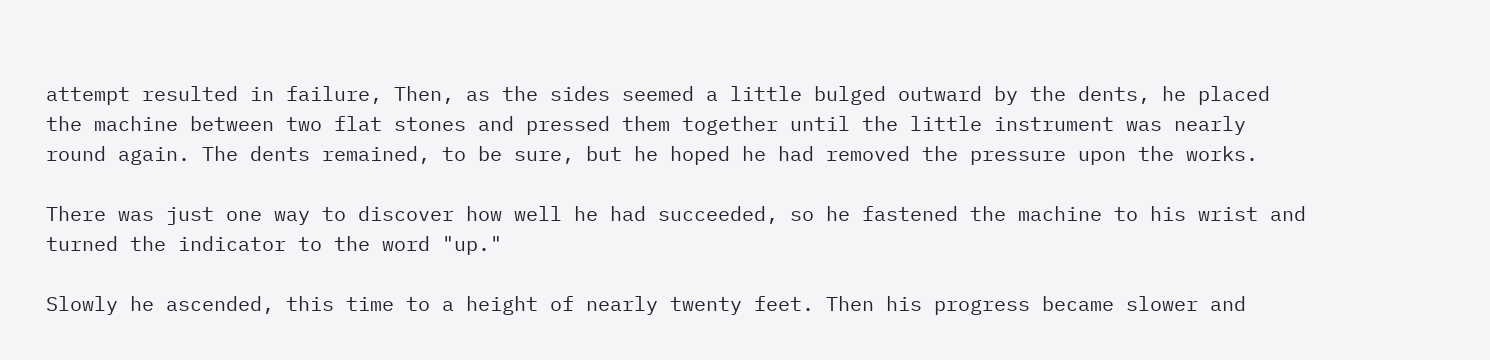attempt resulted in failure, Then, as the sides seemed a little bulged outward by the dents, he placed the machine between two flat stones and pressed them together until the little instrument was nearly round again. The dents remained, to be sure, but he hoped he had removed the pressure upon the works.

There was just one way to discover how well he had succeeded, so he fastened the machine to his wrist and turned the indicator to the word "up."

Slowly he ascended, this time to a height of nearly twenty feet. Then his progress became slower and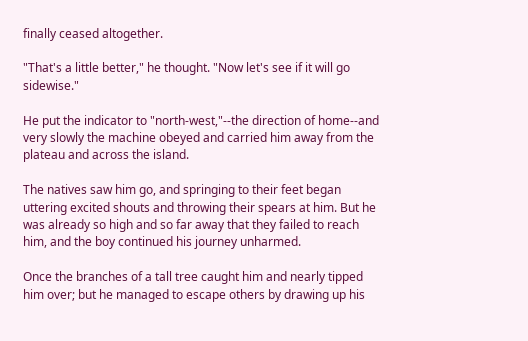finally ceased altogether.

"That's a little better," he thought. "Now let's see if it will go sidewise."

He put the indicator to "north-west,"--the direction of home--and very slowly the machine obeyed and carried him away from the plateau and across the island.

The natives saw him go, and springing to their feet began uttering excited shouts and throwing their spears at him. But he was already so high and so far away that they failed to reach him, and the boy continued his journey unharmed.

Once the branches of a tall tree caught him and nearly tipped him over; but he managed to escape others by drawing up his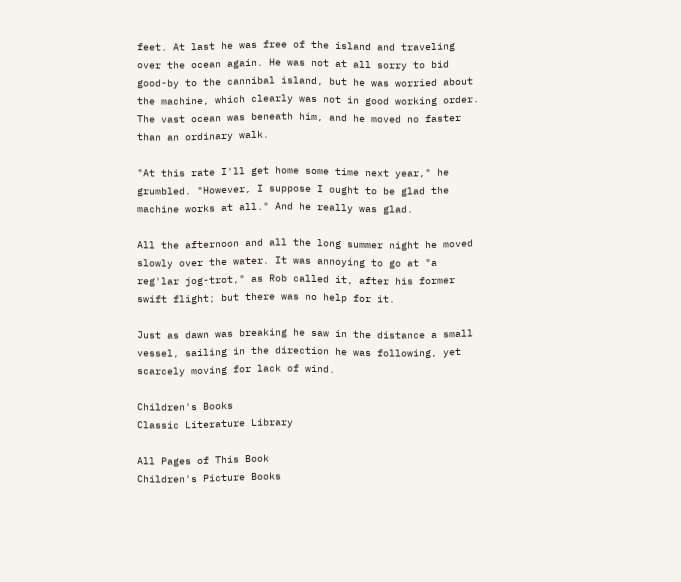feet. At last he was free of the island and traveling over the ocean again. He was not at all sorry to bid good-by to the cannibal island, but he was worried about the machine, which clearly was not in good working order. The vast ocean was beneath him, and he moved no faster than an ordinary walk.

"At this rate I'll get home some time next year," he grumbled. "However, I suppose I ought to be glad the machine works at all." And he really was glad.

All the afternoon and all the long summer night he moved slowly over the water. It was annoying to go at "a reg'lar jog-trot," as Rob called it, after his former swift flight; but there was no help for it.

Just as dawn was breaking he saw in the distance a small vessel, sailing in the direction he was following, yet scarcely moving for lack of wind.

Children's Books
Classic Literature Library

All Pages of This Book
Children's Picture Books